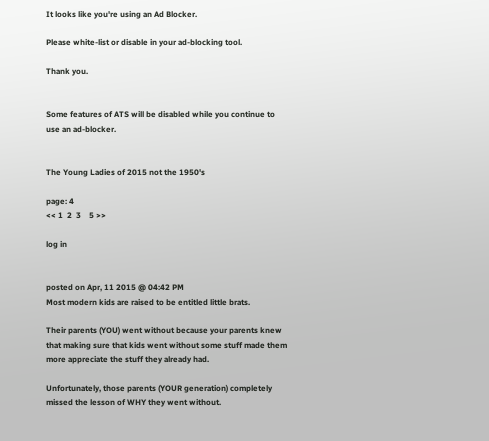It looks like you're using an Ad Blocker.

Please white-list or disable in your ad-blocking tool.

Thank you.


Some features of ATS will be disabled while you continue to use an ad-blocker.


The Young Ladies of 2015 not the 1950's

page: 4
<< 1  2  3    5 >>

log in


posted on Apr, 11 2015 @ 04:42 PM
Most modern kids are raised to be entitled little brats.

Their parents (YOU) went without because your parents knew that making sure that kids went without some stuff made them more appreciate the stuff they already had.

Unfortunately, those parents (YOUR generation) completely missed the lesson of WHY they went without.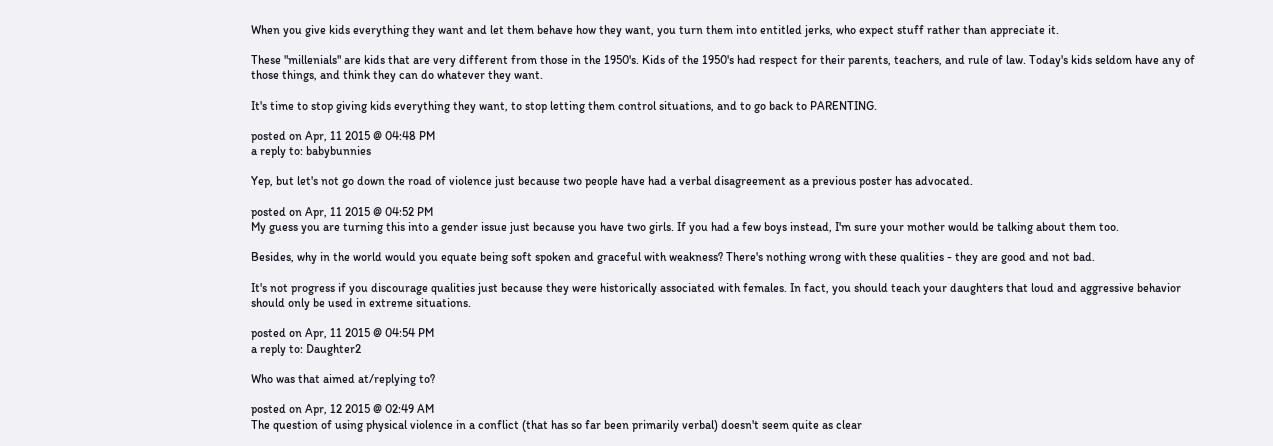When you give kids everything they want and let them behave how they want, you turn them into entitled jerks, who expect stuff rather than appreciate it.

These "millenials" are kids that are very different from those in the 1950's. Kids of the 1950's had respect for their parents, teachers, and rule of law. Today's kids seldom have any of those things, and think they can do whatever they want.

It's time to stop giving kids everything they want, to stop letting them control situations, and to go back to PARENTING.

posted on Apr, 11 2015 @ 04:48 PM
a reply to: babybunnies

Yep, but let's not go down the road of violence just because two people have had a verbal disagreement as a previous poster has advocated.

posted on Apr, 11 2015 @ 04:52 PM
My guess you are turning this into a gender issue just because you have two girls. If you had a few boys instead, I'm sure your mother would be talking about them too.

Besides, why in the world would you equate being soft spoken and graceful with weakness? There's nothing wrong with these qualities - they are good and not bad.

It's not progress if you discourage qualities just because they were historically associated with females. In fact, you should teach your daughters that loud and aggressive behavior should only be used in extreme situations.

posted on Apr, 11 2015 @ 04:54 PM
a reply to: Daughter2

Who was that aimed at/replying to?

posted on Apr, 12 2015 @ 02:49 AM
The question of using physical violence in a conflict (that has so far been primarily verbal) doesn't seem quite as clear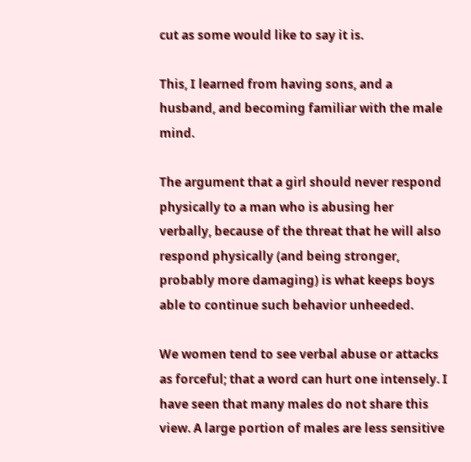cut as some would like to say it is.

This, I learned from having sons, and a husband, and becoming familiar with the male mind.

The argument that a girl should never respond physically to a man who is abusing her verbally, because of the threat that he will also respond physically (and being stronger, probably more damaging) is what keeps boys able to continue such behavior unheeded.

We women tend to see verbal abuse or attacks as forceful; that a word can hurt one intensely. I have seen that many males do not share this view. A large portion of males are less sensitive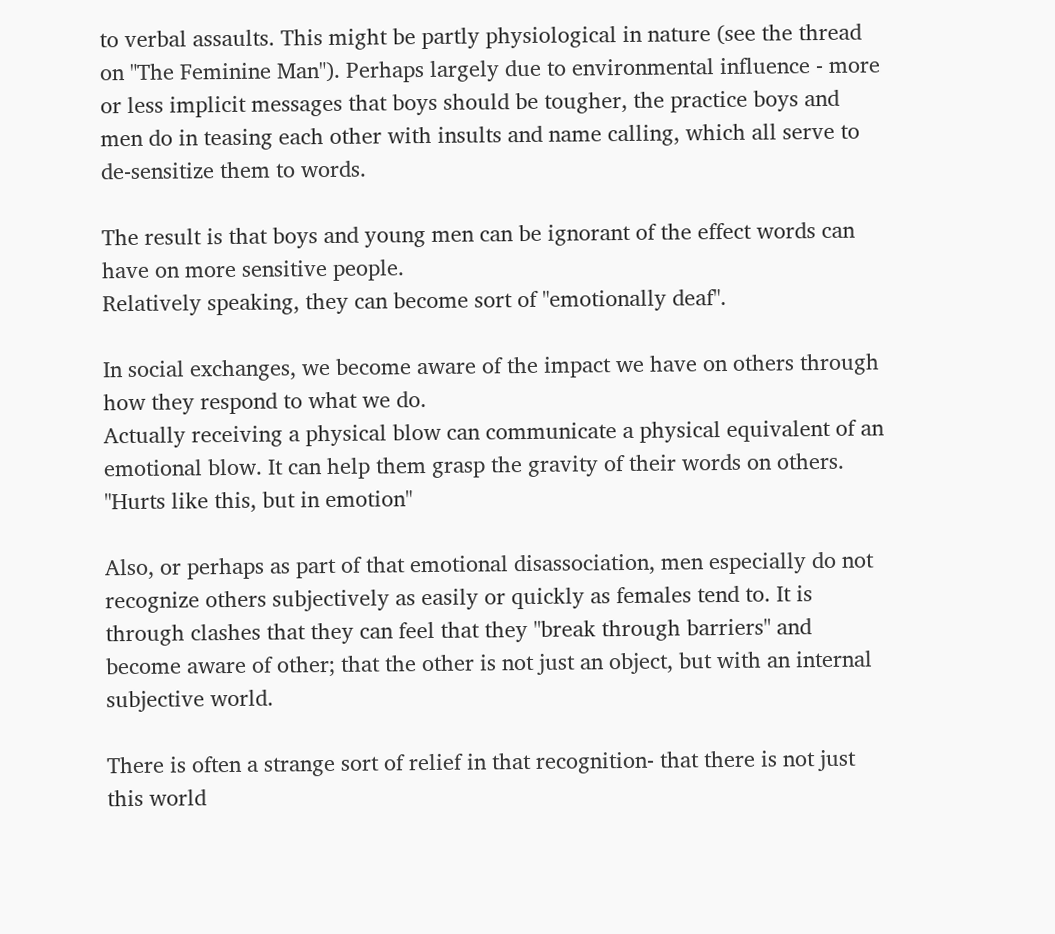to verbal assaults. This might be partly physiological in nature (see the thread on "The Feminine Man"). Perhaps largely due to environmental influence - more or less implicit messages that boys should be tougher, the practice boys and men do in teasing each other with insults and name calling, which all serve to de-sensitize them to words.

The result is that boys and young men can be ignorant of the effect words can have on more sensitive people.
Relatively speaking, they can become sort of "emotionally deaf".

In social exchanges, we become aware of the impact we have on others through how they respond to what we do.
Actually receiving a physical blow can communicate a physical equivalent of an emotional blow. It can help them grasp the gravity of their words on others. "Hurts like this, but in emotion"

Also, or perhaps as part of that emotional disassociation, men especially do not recognize others subjectively as easily or quickly as females tend to. It is through clashes that they can feel that they "break through barriers" and become aware of other; that the other is not just an object, but with an internal subjective world.

There is often a strange sort of relief in that recognition- that there is not just this world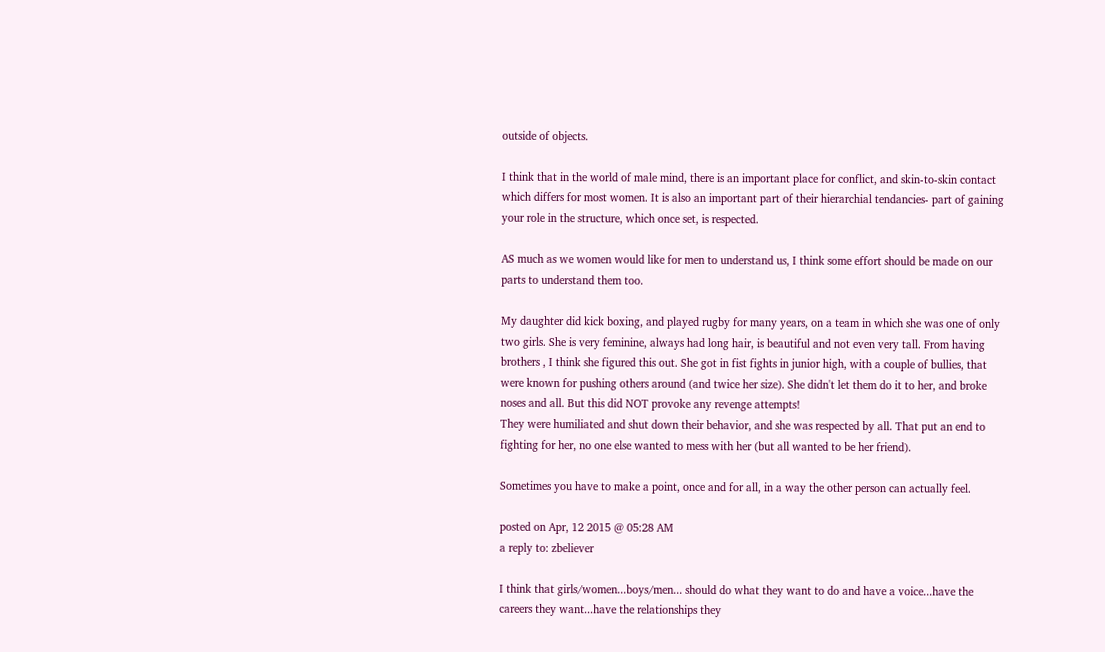outside of objects.

I think that in the world of male mind, there is an important place for conflict, and skin-to-skin contact which differs for most women. It is also an important part of their hierarchial tendancies- part of gaining your role in the structure, which once set, is respected.

AS much as we women would like for men to understand us, I think some effort should be made on our parts to understand them too.

My daughter did kick boxing, and played rugby for many years, on a team in which she was one of only two girls. She is very feminine, always had long hair, is beautiful and not even very tall. From having brothers , I think she figured this out. She got in fist fights in junior high, with a couple of bullies, that were known for pushing others around (and twice her size). She didn't let them do it to her, and broke noses and all. But this did NOT provoke any revenge attempts!
They were humiliated and shut down their behavior, and she was respected by all. That put an end to fighting for her, no one else wanted to mess with her (but all wanted to be her friend).

Sometimes you have to make a point, once and for all, in a way the other person can actually feel.

posted on Apr, 12 2015 @ 05:28 AM
a reply to: zbeliever

I think that girls/women...boys/men... should do what they want to do and have a voice...have the careers they want...have the relationships they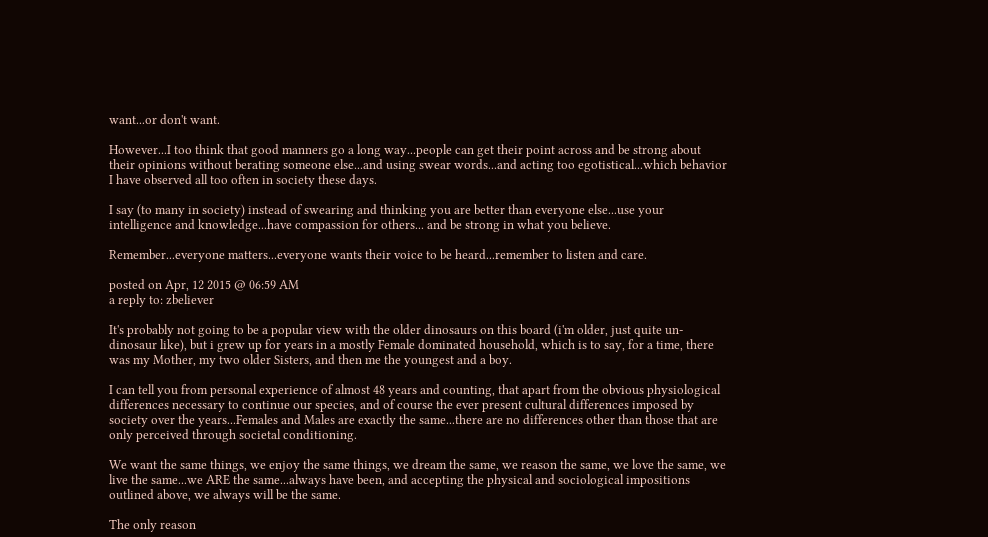want...or don't want.

However...I too think that good manners go a long way...people can get their point across and be strong about their opinions without berating someone else...and using swear words...and acting too egotistical...which behavior I have observed all too often in society these days.

I say (to many in society) instead of swearing and thinking you are better than everyone else...use your intelligence and knowledge...have compassion for others... and be strong in what you believe.

Remember...everyone matters...everyone wants their voice to be heard...remember to listen and care.

posted on Apr, 12 2015 @ 06:59 AM
a reply to: zbeliever

It's probably not going to be a popular view with the older dinosaurs on this board (i'm older, just quite un-dinosaur like), but i grew up for years in a mostly Female dominated household, which is to say, for a time, there was my Mother, my two older Sisters, and then me the youngest and a boy.

I can tell you from personal experience of almost 48 years and counting, that apart from the obvious physiological differences necessary to continue our species, and of course the ever present cultural differences imposed by society over the years...Females and Males are exactly the same...there are no differences other than those that are only perceived through societal conditioning.

We want the same things, we enjoy the same things, we dream the same, we reason the same, we love the same, we live the same...we ARE the same...always have been, and accepting the physical and sociological impositions outlined above, we always will be the same.

The only reason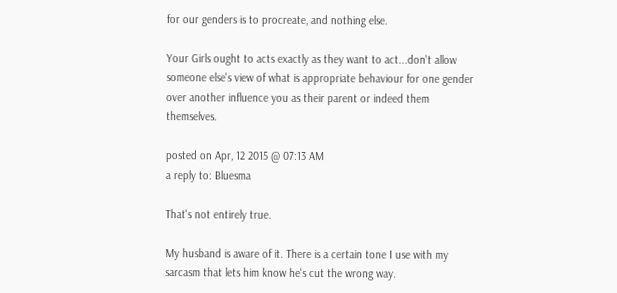for our genders is to procreate, and nothing else.

Your Girls ought to acts exactly as they want to act...don't allow someone else's view of what is appropriate behaviour for one gender over another influence you as their parent or indeed them themselves.

posted on Apr, 12 2015 @ 07:13 AM
a reply to: Bluesma

That's not entirely true.

My husband is aware of it. There is a certain tone I use with my sarcasm that lets him know he's cut the wrong way.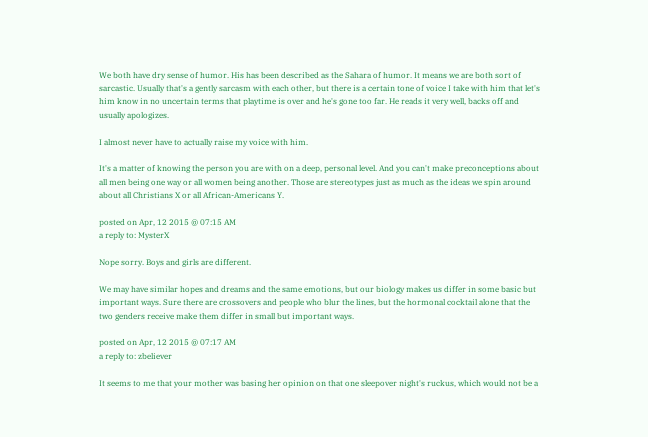We both have dry sense of humor. His has been described as the Sahara of humor. It means we are both sort of sarcastic. Usually that's a gently sarcasm with each other, but there is a certain tone of voice I take with him that let's him know in no uncertain terms that playtime is over and he's gone too far. He reads it very well, backs off and usually apologizes.

I almost never have to actually raise my voice with him.

It's a matter of knowing the person you are with on a deep, personal level. And you can't make preconceptions about all men being one way or all women being another. Those are stereotypes just as much as the ideas we spin around about all Christians X or all African-Americans Y.

posted on Apr, 12 2015 @ 07:15 AM
a reply to: MysterX

Nope sorry. Boys and girls are different.

We may have similar hopes and dreams and the same emotions, but our biology makes us differ in some basic but important ways. Sure there are crossovers and people who blur the lines, but the hormonal cocktail alone that the two genders receive make them differ in small but important ways.

posted on Apr, 12 2015 @ 07:17 AM
a reply to: zbeliever

It seems to me that your mother was basing her opinion on that one sleepover night's ruckus, which would not be a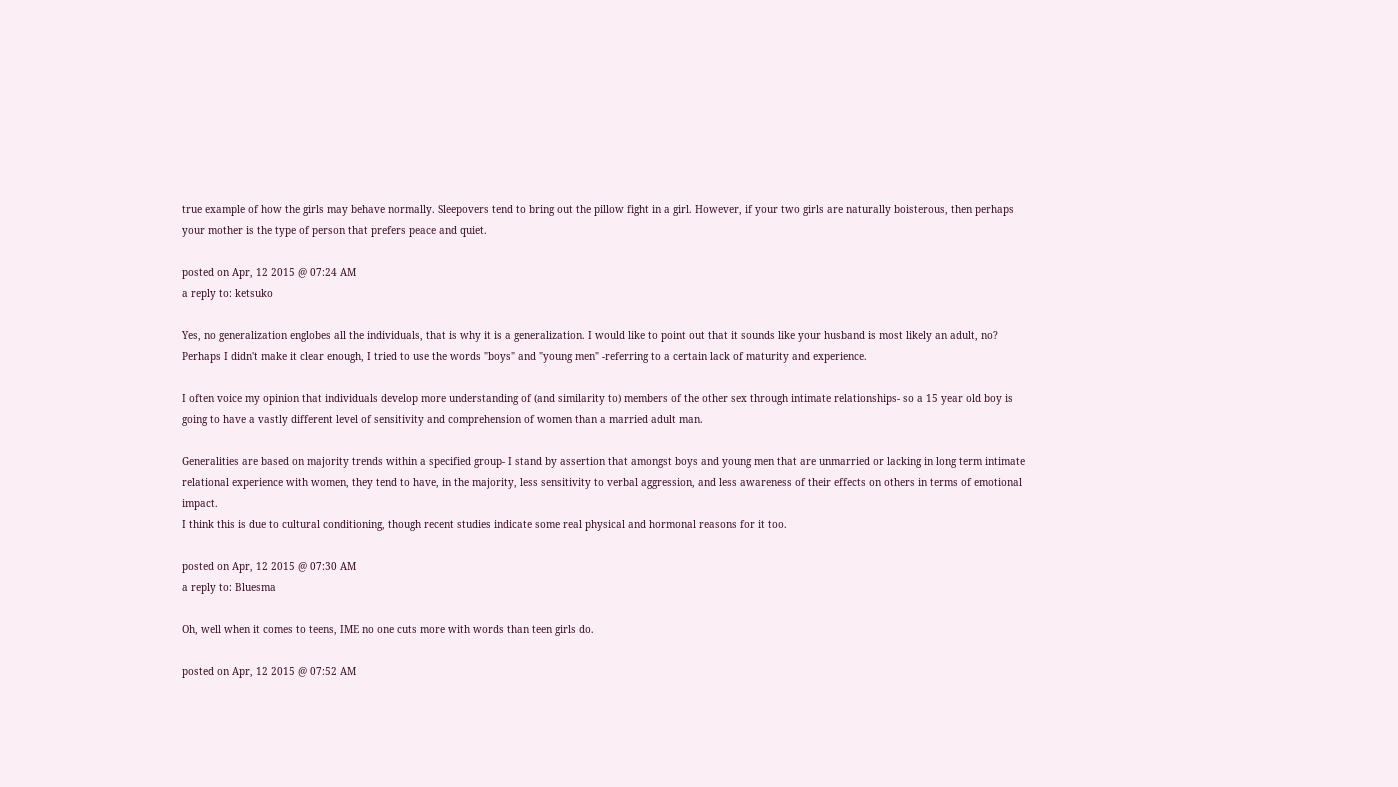true example of how the girls may behave normally. Sleepovers tend to bring out the pillow fight in a girl. However, if your two girls are naturally boisterous, then perhaps your mother is the type of person that prefers peace and quiet.

posted on Apr, 12 2015 @ 07:24 AM
a reply to: ketsuko

Yes, no generalization englobes all the individuals, that is why it is a generalization. I would like to point out that it sounds like your husband is most likely an adult, no? Perhaps I didn't make it clear enough, I tried to use the words "boys" and "young men" -referring to a certain lack of maturity and experience.

I often voice my opinion that individuals develop more understanding of (and similarity to) members of the other sex through intimate relationships- so a 15 year old boy is going to have a vastly different level of sensitivity and comprehension of women than a married adult man.

Generalities are based on majority trends within a specified group- I stand by assertion that amongst boys and young men that are unmarried or lacking in long term intimate relational experience with women, they tend to have, in the majority, less sensitivity to verbal aggression, and less awareness of their effects on others in terms of emotional impact.
I think this is due to cultural conditioning, though recent studies indicate some real physical and hormonal reasons for it too.

posted on Apr, 12 2015 @ 07:30 AM
a reply to: Bluesma

Oh, well when it comes to teens, IME no one cuts more with words than teen girls do.

posted on Apr, 12 2015 @ 07:52 AM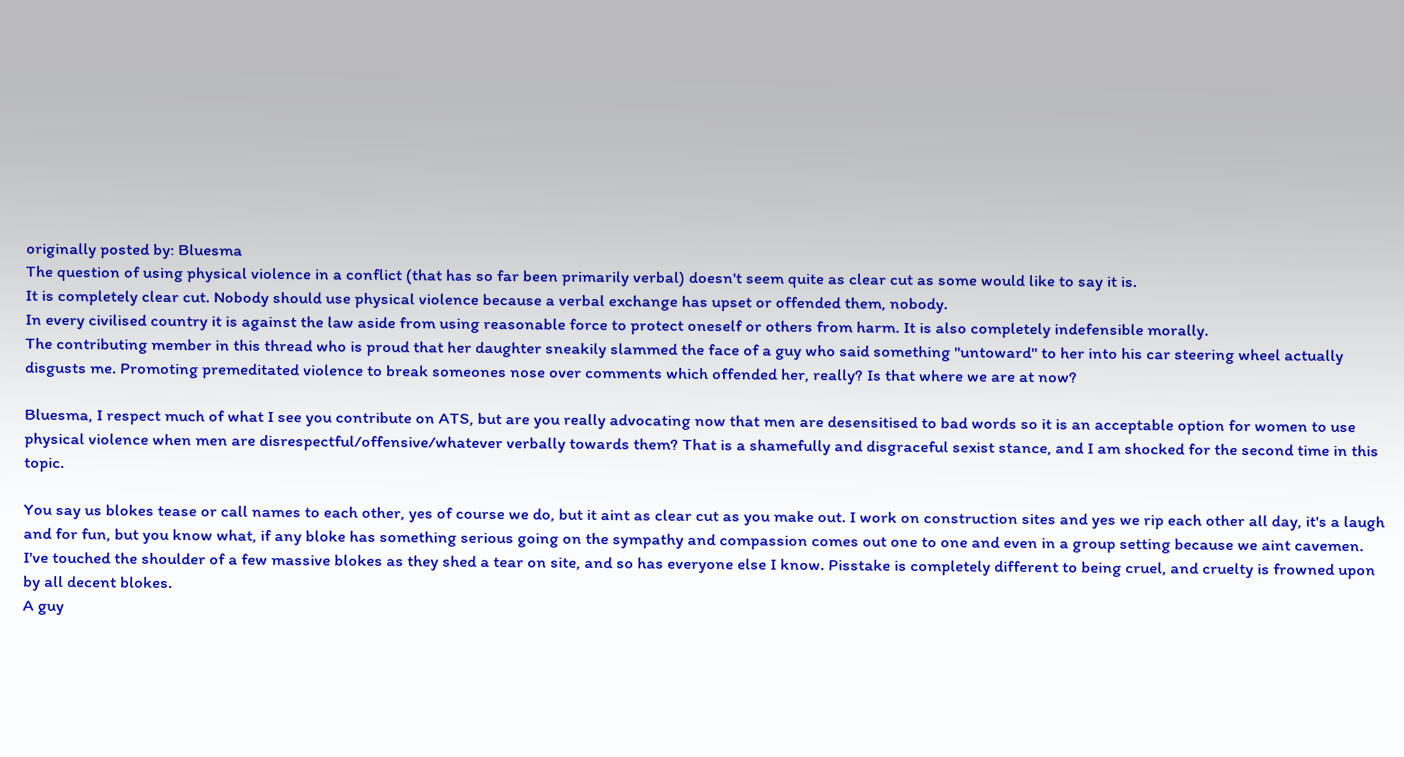originally posted by: Bluesma
The question of using physical violence in a conflict (that has so far been primarily verbal) doesn't seem quite as clear cut as some would like to say it is.
It is completely clear cut. Nobody should use physical violence because a verbal exchange has upset or offended them, nobody.
In every civilised country it is against the law aside from using reasonable force to protect oneself or others from harm. It is also completely indefensible morally.
The contributing member in this thread who is proud that her daughter sneakily slammed the face of a guy who said something "untoward" to her into his car steering wheel actually disgusts me. Promoting premeditated violence to break someones nose over comments which offended her, really? Is that where we are at now?

Bluesma, I respect much of what I see you contribute on ATS, but are you really advocating now that men are desensitised to bad words so it is an acceptable option for women to use physical violence when men are disrespectful/offensive/whatever verbally towards them? That is a shamefully and disgraceful sexist stance, and I am shocked for the second time in this topic.

You say us blokes tease or call names to each other, yes of course we do, but it aint as clear cut as you make out. I work on construction sites and yes we rip each other all day, it's a laugh and for fun, but you know what, if any bloke has something serious going on the sympathy and compassion comes out one to one and even in a group setting because we aint cavemen.
I've touched the shoulder of a few massive blokes as they shed a tear on site, and so has everyone else I know. Pisstake is completely different to being cruel, and cruelty is frowned upon by all decent blokes.
A guy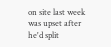on site last week was upset after he'd split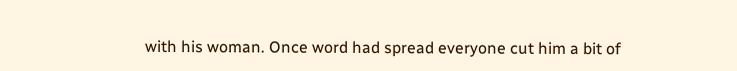with his woman. Once word had spread everyone cut him a bit of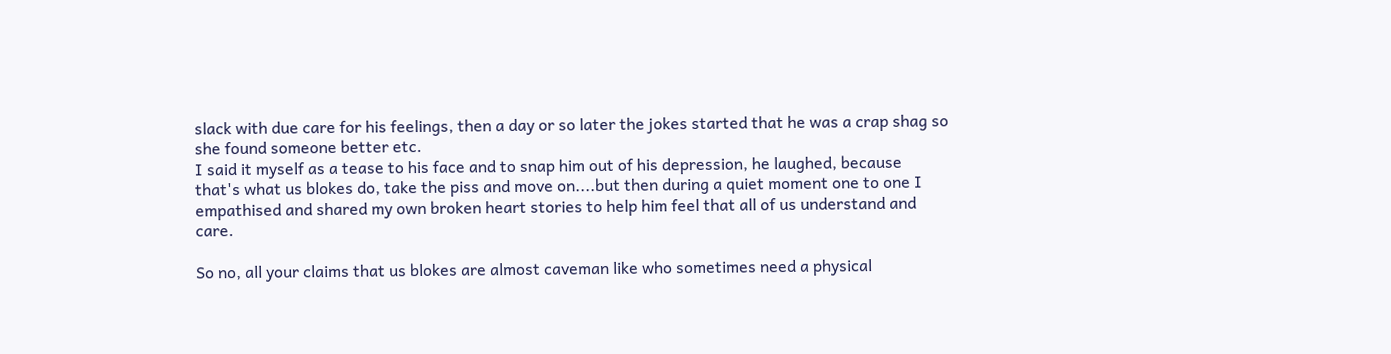slack with due care for his feelings, then a day or so later the jokes started that he was a crap shag so she found someone better etc.
I said it myself as a tease to his face and to snap him out of his depression, he laughed, because that's what us blokes do, take the piss and move on....but then during a quiet moment one to one I empathised and shared my own broken heart stories to help him feel that all of us understand and care.

So no, all your claims that us blokes are almost caveman like who sometimes need a physical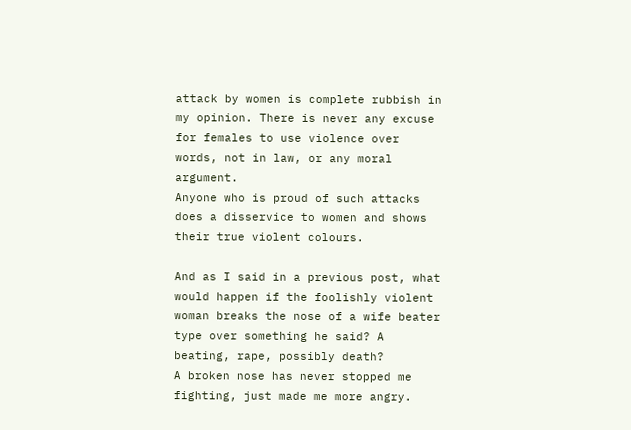attack by women is complete rubbish in my opinion. There is never any excuse for females to use violence over words, not in law, or any moral argument.
Anyone who is proud of such attacks does a disservice to women and shows their true violent colours.

And as I said in a previous post, what would happen if the foolishly violent woman breaks the nose of a wife beater type over something he said? A beating, rape, possibly death?
A broken nose has never stopped me fighting, just made me more angry.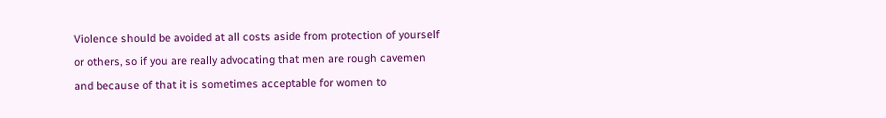Violence should be avoided at all costs aside from protection of yourself or others, so if you are really advocating that men are rough cavemen and because of that it is sometimes acceptable for women to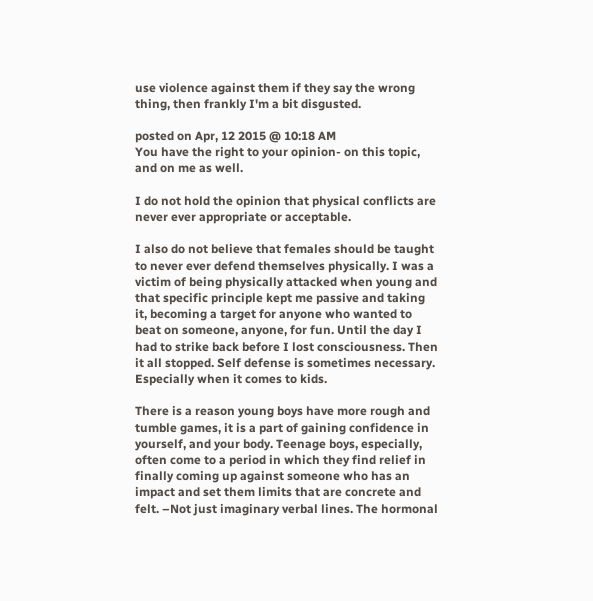use violence against them if they say the wrong thing, then frankly I'm a bit disgusted.

posted on Apr, 12 2015 @ 10:18 AM
You have the right to your opinion- on this topic, and on me as well.

I do not hold the opinion that physical conflicts are never ever appropriate or acceptable.

I also do not believe that females should be taught to never ever defend themselves physically. I was a victim of being physically attacked when young and that specific principle kept me passive and taking it, becoming a target for anyone who wanted to beat on someone, anyone, for fun. Until the day I had to strike back before I lost consciousness. Then it all stopped. Self defense is sometimes necessary. Especially when it comes to kids.

There is a reason young boys have more rough and tumble games, it is a part of gaining confidence in yourself, and your body. Teenage boys, especially, often come to a period in which they find relief in finally coming up against someone who has an impact and set them limits that are concrete and felt. –Not just imaginary verbal lines. The hormonal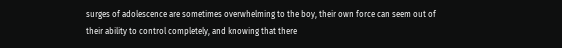surges of adolescence are sometimes overwhelming to the boy, their own force can seem out of their ability to control completely, and knowing that there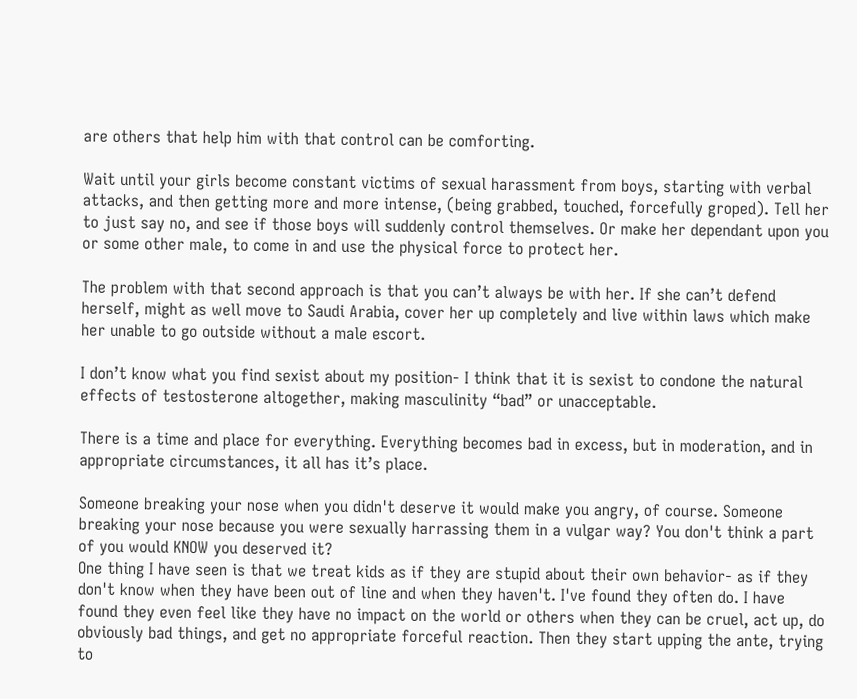are others that help him with that control can be comforting.

Wait until your girls become constant victims of sexual harassment from boys, starting with verbal attacks, and then getting more and more intense, (being grabbed, touched, forcefully groped). Tell her to just say no, and see if those boys will suddenly control themselves. Or make her dependant upon you or some other male, to come in and use the physical force to protect her.

The problem with that second approach is that you can’t always be with her. If she can’t defend herself, might as well move to Saudi Arabia, cover her up completely and live within laws which make her unable to go outside without a male escort.

I don’t know what you find sexist about my position- I think that it is sexist to condone the natural effects of testosterone altogether, making masculinity “bad” or unacceptable.

There is a time and place for everything. Everything becomes bad in excess, but in moderation, and in appropriate circumstances, it all has it’s place.

Someone breaking your nose when you didn't deserve it would make you angry, of course. Someone breaking your nose because you were sexually harrassing them in a vulgar way? You don't think a part of you would KNOW you deserved it?
One thing I have seen is that we treat kids as if they are stupid about their own behavior- as if they don't know when they have been out of line and when they haven't. I've found they often do. I have found they even feel like they have no impact on the world or others when they can be cruel, act up, do obviously bad things, and get no appropriate forceful reaction. Then they start upping the ante, trying to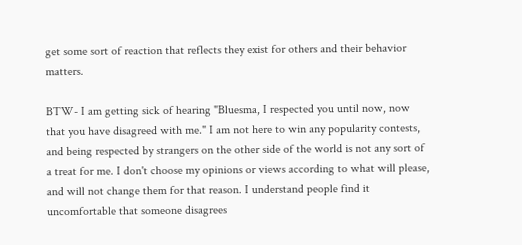get some sort of reaction that reflects they exist for others and their behavior matters.

BTW- I am getting sick of hearing "Bluesma, I respected you until now, now that you have disagreed with me." I am not here to win any popularity contests, and being respected by strangers on the other side of the world is not any sort of a treat for me. I don't choose my opinions or views according to what will please, and will not change them for that reason. I understand people find it uncomfortable that someone disagrees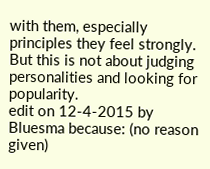with them, especially principles they feel strongly. But this is not about judging personalities and looking for popularity.
edit on 12-4-2015 by Bluesma because: (no reason given)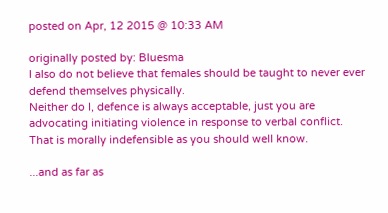posted on Apr, 12 2015 @ 10:33 AM

originally posted by: Bluesma
I also do not believe that females should be taught to never ever defend themselves physically.
Neither do I, defence is always acceptable, just you are advocating initiating violence in response to verbal conflict.
That is morally indefensible as you should well know.

...and as far as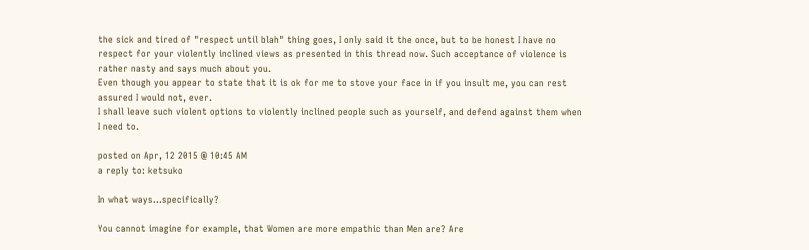the sick and tired of "respect until blah" thing goes, I only said it the once, but to be honest I have no respect for your violently inclined views as presented in this thread now. Such acceptance of violence is rather nasty and says much about you.
Even though you appear to state that it is ok for me to stove your face in if you insult me, you can rest assured I would not, ever.
I shall leave such violent options to violently inclined people such as yourself, and defend against them when I need to.

posted on Apr, 12 2015 @ 10:45 AM
a reply to: ketsuko

In what ways...specifically?

You cannot imagine for example, that Women are more empathic than Men are? Are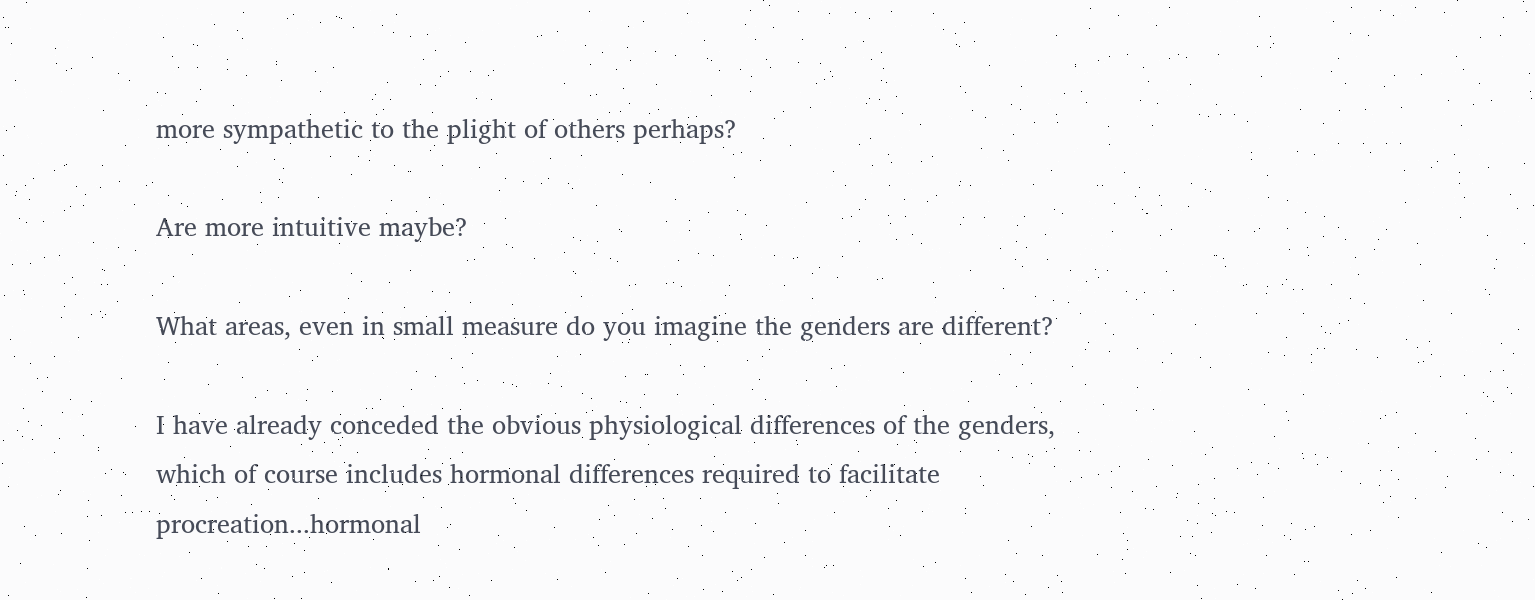more sympathetic to the plight of others perhaps?

Are more intuitive maybe?

What areas, even in small measure do you imagine the genders are different?

I have already conceded the obvious physiological differences of the genders, which of course includes hormonal differences required to facilitate procreation...hormonal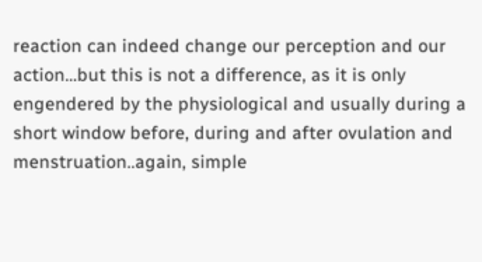reaction can indeed change our perception and our action...but this is not a difference, as it is only engendered by the physiological and usually during a short window before, during and after ovulation and menstruation..again, simple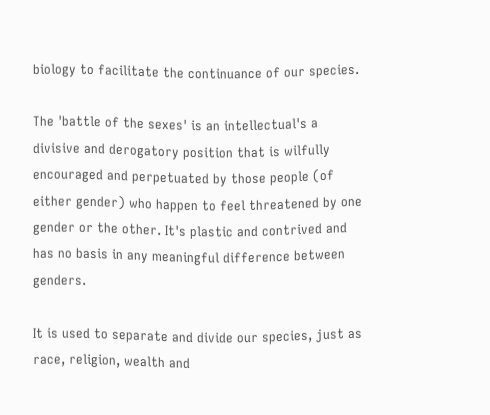biology to facilitate the continuance of our species.

The 'battle of the sexes' is an intellectual's a divisive and derogatory position that is wilfully encouraged and perpetuated by those people (of either gender) who happen to feel threatened by one gender or the other. It's plastic and contrived and has no basis in any meaningful difference between genders.

It is used to separate and divide our species, just as race, religion, wealth and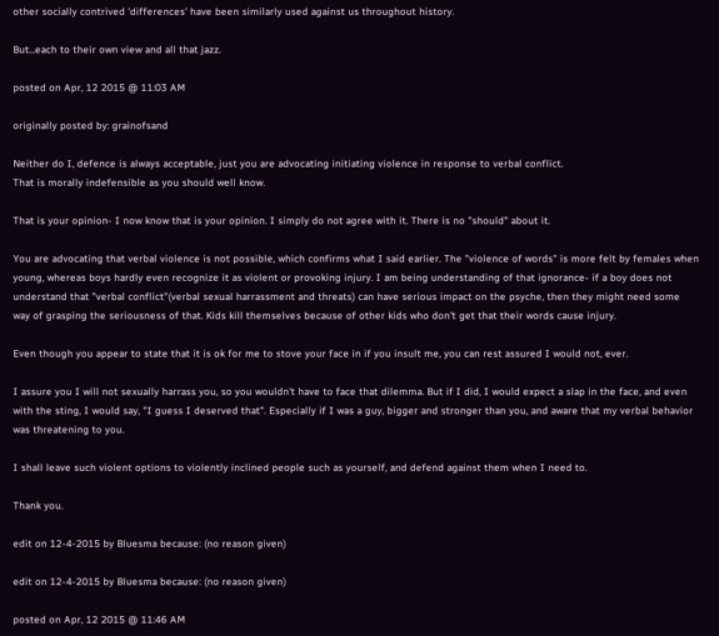other socially contrived 'differences' have been similarly used against us throughout history.

But...each to their own view and all that jazz.

posted on Apr, 12 2015 @ 11:03 AM

originally posted by: grainofsand

Neither do I, defence is always acceptable, just you are advocating initiating violence in response to verbal conflict.
That is morally indefensible as you should well know.

That is your opinion- I now know that is your opinion. I simply do not agree with it. There is no "should" about it.

You are advocating that verbal violence is not possible, which confirms what I said earlier. The "violence of words" is more felt by females when young, whereas boys hardly even recognize it as violent or provoking injury. I am being understanding of that ignorance- if a boy does not understand that "verbal conflict"(verbal sexual harrassment and threats) can have serious impact on the psyche, then they might need some way of grasping the seriousness of that. Kids kill themselves because of other kids who don't get that their words cause injury.

Even though you appear to state that it is ok for me to stove your face in if you insult me, you can rest assured I would not, ever.

I assure you I will not sexually harrass you, so you wouldn't have to face that dilemma. But if I did, I would expect a slap in the face, and even with the sting, I would say, "I guess I deserved that". Especially if I was a guy, bigger and stronger than you, and aware that my verbal behavior was threatening to you.

I shall leave such violent options to violently inclined people such as yourself, and defend against them when I need to.

Thank you.

edit on 12-4-2015 by Bluesma because: (no reason given)

edit on 12-4-2015 by Bluesma because: (no reason given)

posted on Apr, 12 2015 @ 11:46 AM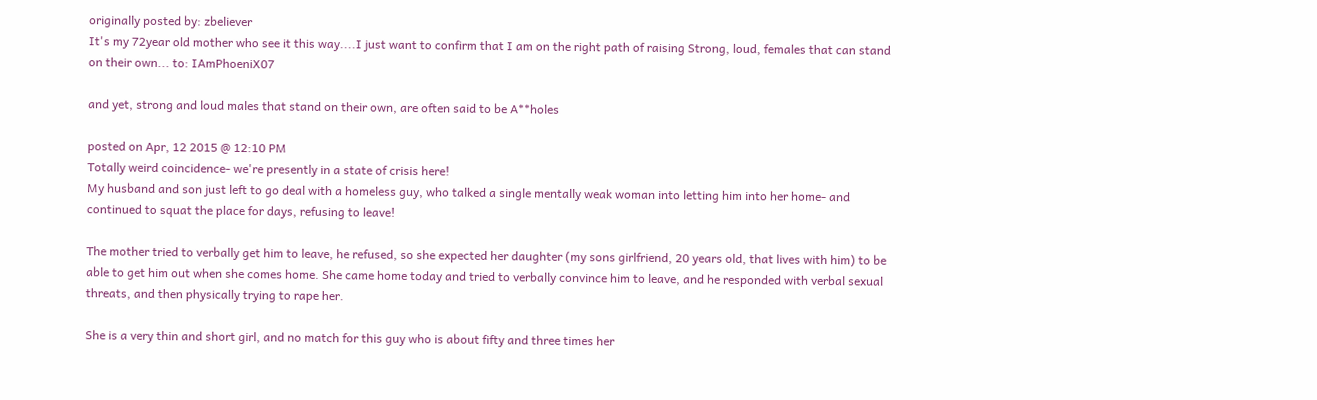originally posted by: zbeliever
It's my 72year old mother who see it this way....I just want to confirm that I am on the right path of raising Strong, loud, females that can stand on their own... to: IAmPhoeniX07

and yet, strong and loud males that stand on their own, are often said to be A**holes

posted on Apr, 12 2015 @ 12:10 PM
Totally weird coincidence- we're presently in a state of crisis here!
My husband and son just left to go deal with a homeless guy, who talked a single mentally weak woman into letting him into her home- and continued to squat the place for days, refusing to leave!

The mother tried to verbally get him to leave, he refused, so she expected her daughter (my sons girlfriend, 20 years old, that lives with him) to be able to get him out when she comes home. She came home today and tried to verbally convince him to leave, and he responded with verbal sexual threats, and then physically trying to rape her.

She is a very thin and short girl, and no match for this guy who is about fifty and three times her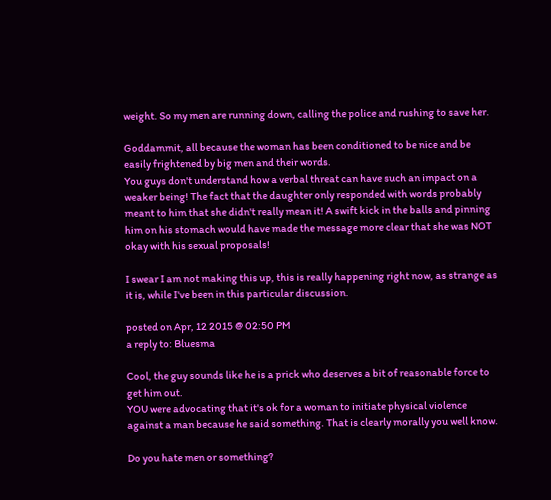weight. So my men are running down, calling the police and rushing to save her.

Goddammit, all because the woman has been conditioned to be nice and be easily frightened by big men and their words.
You guys don't understand how a verbal threat can have such an impact on a weaker being! The fact that the daughter only responded with words probably meant to him that she didn't really mean it! A swift kick in the balls and pinning him on his stomach would have made the message more clear that she was NOT okay with his sexual proposals!

I swear I am not making this up, this is really happening right now, as strange as it is, while I've been in this particular discussion.

posted on Apr, 12 2015 @ 02:50 PM
a reply to: Bluesma

Cool, the guy sounds like he is a prick who deserves a bit of reasonable force to get him out.
YOU were advocating that it's ok for a woman to initiate physical violence against a man because he said something. That is clearly morally you well know.

Do you hate men or something?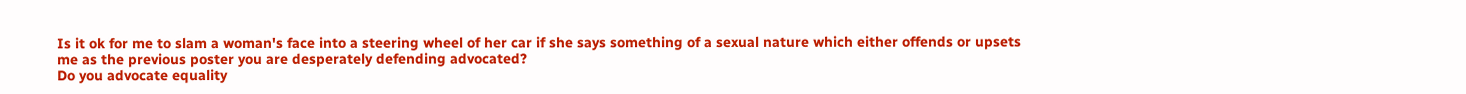Is it ok for me to slam a woman's face into a steering wheel of her car if she says something of a sexual nature which either offends or upsets me as the previous poster you are desperately defending advocated?
Do you advocate equality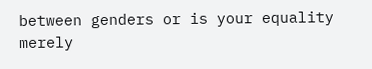between genders or is your equality merely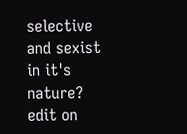selective and sexist in it's nature?
edit on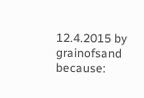12.4.2015 by grainofsand because: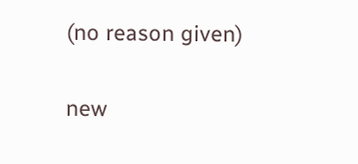(no reason given)

new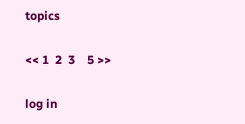topics

<< 1  2  3    5 >>

log in